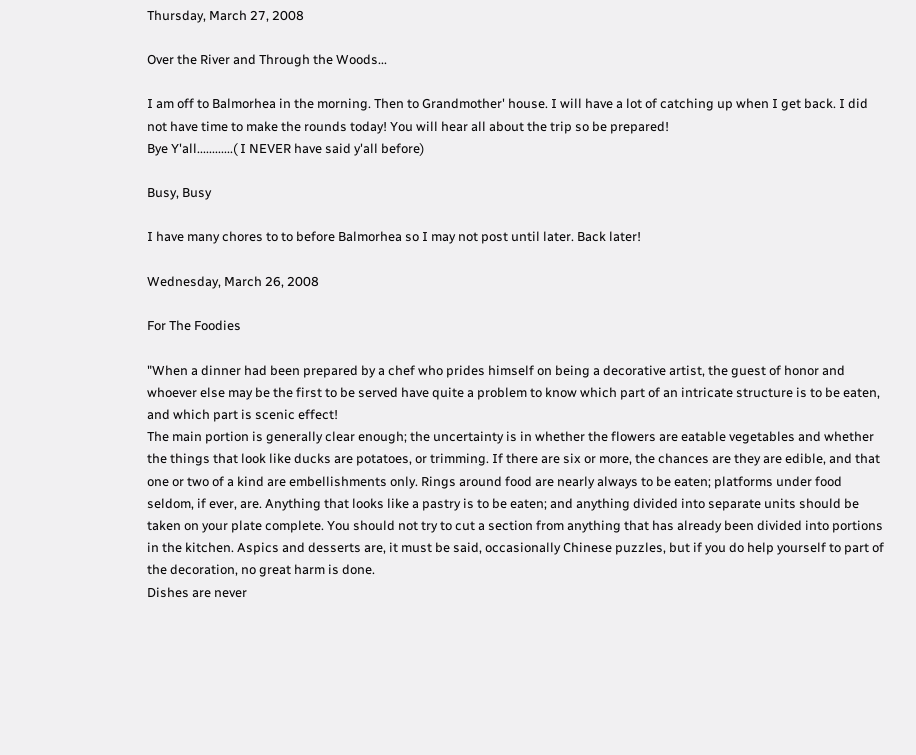Thursday, March 27, 2008

Over the River and Through the Woods...

I am off to Balmorhea in the morning. Then to Grandmother' house. I will have a lot of catching up when I get back. I did not have time to make the rounds today! You will hear all about the trip so be prepared!
Bye Y'all............( I NEVER have said y'all before)

Busy, Busy

I have many chores to to before Balmorhea so I may not post until later. Back later!

Wednesday, March 26, 2008

For The Foodies

"When a dinner had been prepared by a chef who prides himself on being a decorative artist, the guest of honor and whoever else may be the first to be served have quite a problem to know which part of an intricate structure is to be eaten, and which part is scenic effect!
The main portion is generally clear enough; the uncertainty is in whether the flowers are eatable vegetables and whether the things that look like ducks are potatoes, or trimming. If there are six or more, the chances are they are edible, and that one or two of a kind are embellishments only. Rings around food are nearly always to be eaten; platforms under food seldom, if ever, are. Anything that looks like a pastry is to be eaten; and anything divided into separate units should be taken on your plate complete. You should not try to cut a section from anything that has already been divided into portions in the kitchen. Aspics and desserts are, it must be said, occasionally Chinese puzzles, but if you do help yourself to part of the decoration, no great harm is done.
Dishes are never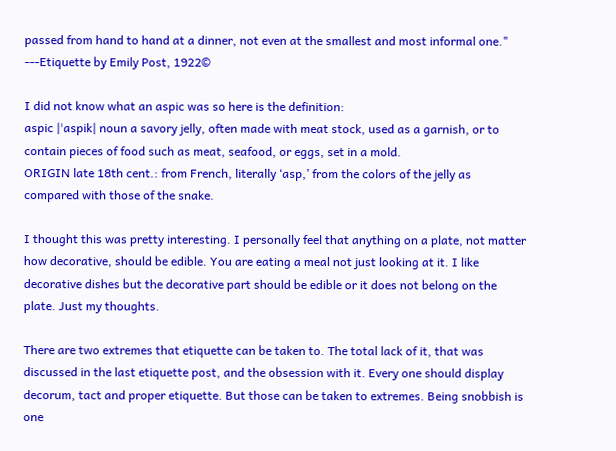passed from hand to hand at a dinner, not even at the smallest and most informal one."
---Etiquette by Emily Post, 1922©

I did not know what an aspic was so here is the definition:
aspic |ˈaspik| noun a savory jelly, often made with meat stock, used as a garnish, or to contain pieces of food such as meat, seafood, or eggs, set in a mold.
ORIGIN late 18th cent.: from French, literally ‘asp,’ from the colors of the jelly as compared with those of the snake.

I thought this was pretty interesting. I personally feel that anything on a plate, not matter how decorative, should be edible. You are eating a meal not just looking at it. I like decorative dishes but the decorative part should be edible or it does not belong on the plate. Just my thoughts.

There are two extremes that etiquette can be taken to. The total lack of it, that was discussed in the last etiquette post, and the obsession with it. Every one should display decorum, tact and proper etiquette. But those can be taken to extremes. Being snobbish is one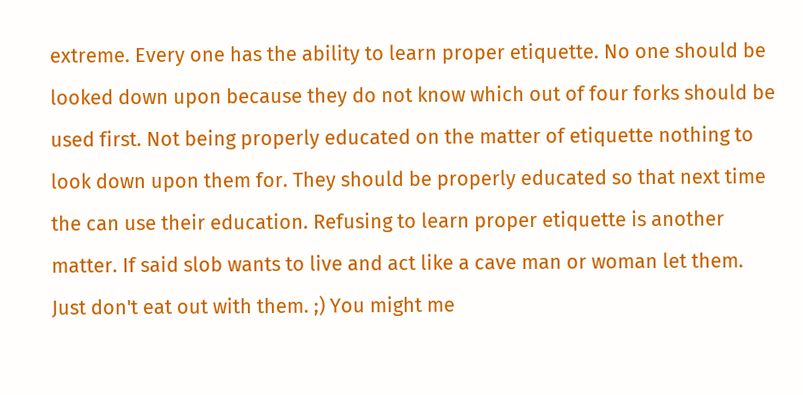extreme. Every one has the ability to learn proper etiquette. No one should be looked down upon because they do not know which out of four forks should be used first. Not being properly educated on the matter of etiquette nothing to look down upon them for. They should be properly educated so that next time the can use their education. Refusing to learn proper etiquette is another matter. If said slob wants to live and act like a cave man or woman let them. Just don't eat out with them. ;) You might me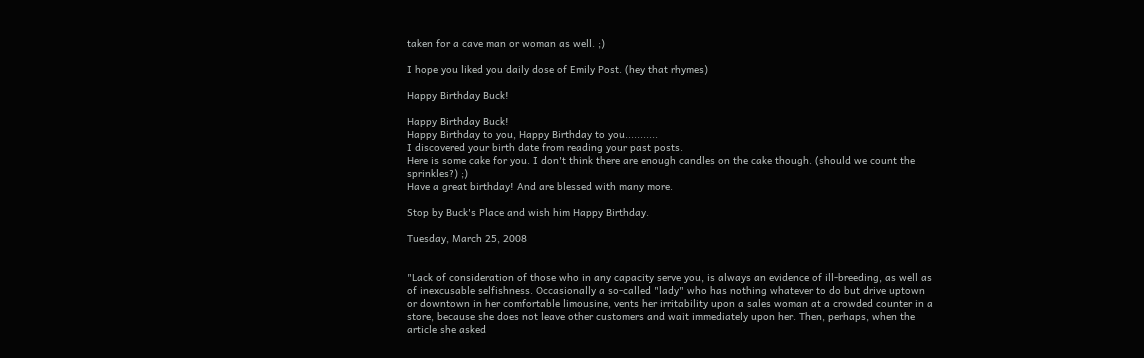taken for a cave man or woman as well. ;)

I hope you liked you daily dose of Emily Post. (hey that rhymes)

Happy Birthday Buck!

Happy Birthday Buck!
Happy Birthday to you, Happy Birthday to you...........
I discovered your birth date from reading your past posts.
Here is some cake for you. I don't think there are enough candles on the cake though. (should we count the sprinkles?) ;)
Have a great birthday! And are blessed with many more.

Stop by Buck's Place and wish him Happy Birthday.

Tuesday, March 25, 2008


"Lack of consideration of those who in any capacity serve you, is always an evidence of ill-breeding, as well as of inexcusable selfishness. Occasionally a so-called "lady" who has nothing whatever to do but drive uptown or downtown in her comfortable limousine, vents her irritability upon a sales woman at a crowded counter in a store, because she does not leave other customers and wait immediately upon her. Then, perhaps, when the article she asked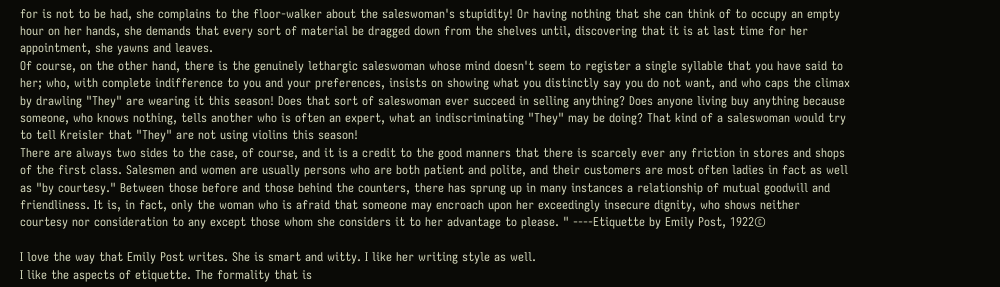for is not to be had, she complains to the floor-walker about the saleswoman's stupidity! Or having nothing that she can think of to occupy an empty hour on her hands, she demands that every sort of material be dragged down from the shelves until, discovering that it is at last time for her appointment, she yawns and leaves.
Of course, on the other hand, there is the genuinely lethargic saleswoman whose mind doesn't seem to register a single syllable that you have said to her; who, with complete indifference to you and your preferences, insists on showing what you distinctly say you do not want, and who caps the climax by drawling "They" are wearing it this season! Does that sort of saleswoman ever succeed in selling anything? Does anyone living buy anything because someone, who knows nothing, tells another who is often an expert, what an indiscriminating "They" may be doing? That kind of a saleswoman would try to tell Kreisler that "They" are not using violins this season!
There are always two sides to the case, of course, and it is a credit to the good manners that there is scarcely ever any friction in stores and shops of the first class. Salesmen and women are usually persons who are both patient and polite, and their customers are most often ladies in fact as well as "by courtesy." Between those before and those behind the counters, there has sprung up in many instances a relationship of mutual goodwill and friendliness. It is, in fact, only the woman who is afraid that someone may encroach upon her exceedingly insecure dignity, who shows neither courtesy nor consideration to any except those whom she considers it to her advantage to please. " ----Etiquette by Emily Post, 1922©

I love the way that Emily Post writes. She is smart and witty. I like her writing style as well.
I like the aspects of etiquette. The formality that is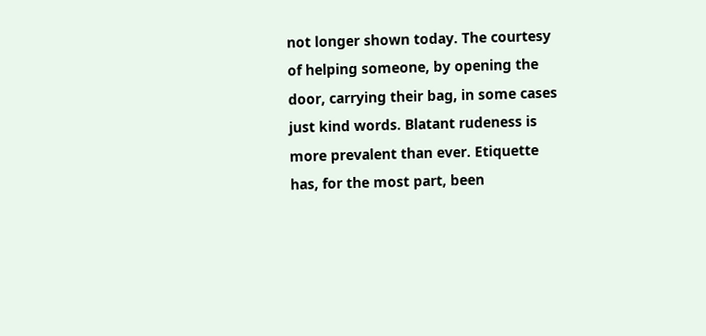not longer shown today. The courtesy of helping someone, by opening the door, carrying their bag, in some cases just kind words. Blatant rudeness is more prevalent than ever. Etiquette has, for the most part, been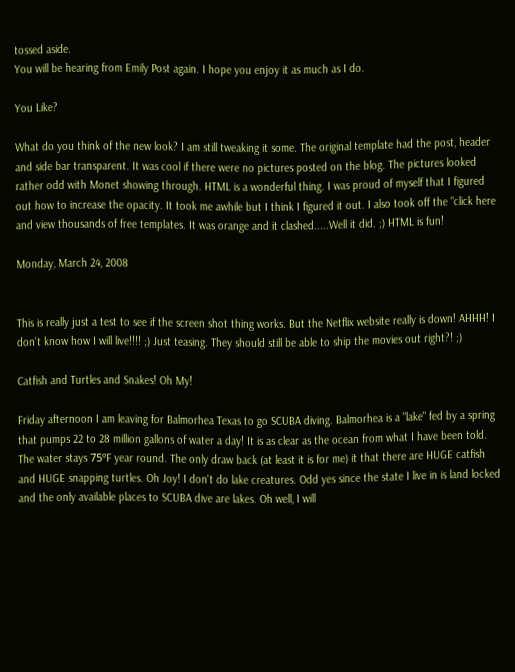tossed aside.
You will be hearing from Emily Post again. I hope you enjoy it as much as I do.

You Like?

What do you think of the new look? I am still tweaking it some. The original template had the post, header and side bar transparent. It was cool if there were no pictures posted on the blog. The pictures looked rather odd with Monet showing through. HTML is a wonderful thing. I was proud of myself that I figured out how to increase the opacity. It took me awhile but I think I figured it out. I also took off the "click here and view thousands of free templates. It was orange and it clashed.....Well it did. ;) HTML is fun!

Monday, March 24, 2008


This is really just a test to see if the screen shot thing works. But the Netflix website really is down! AHHH! I don't know how I will live!!!! ;) Just teasing. They should still be able to ship the movies out right?! ;)

Catfish and Turtles and Snakes! Oh My!

Friday afternoon I am leaving for Balmorhea Texas to go SCUBA diving. Balmorhea is a "lake" fed by a spring that pumps 22 to 28 million gallons of water a day! It is as clear as the ocean from what I have been told. The water stays 75ºF year round. The only draw back (at least it is for me) it that there are HUGE catfish and HUGE snapping turtles. Oh Joy! I don't do lake creatures. Odd yes since the state I live in is land locked and the only available places to SCUBA dive are lakes. Oh well, I will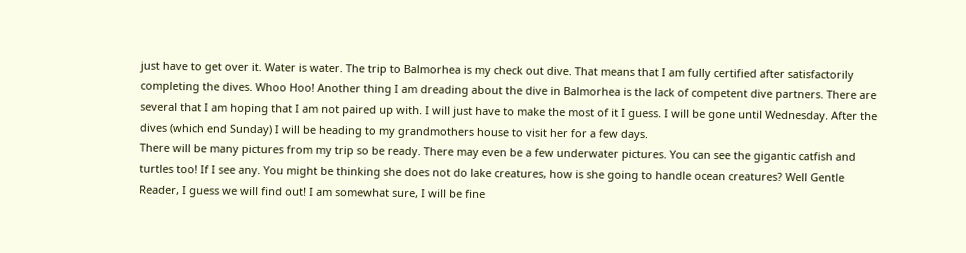just have to get over it. Water is water. The trip to Balmorhea is my check out dive. That means that I am fully certified after satisfactorily completing the dives. Whoo Hoo! Another thing I am dreading about the dive in Balmorhea is the lack of competent dive partners. There are several that I am hoping that I am not paired up with. I will just have to make the most of it I guess. I will be gone until Wednesday. After the dives (which end Sunday) I will be heading to my grandmothers house to visit her for a few days.
There will be many pictures from my trip so be ready. There may even be a few underwater pictures. You can see the gigantic catfish and turtles too! If I see any. You might be thinking she does not do lake creatures, how is she going to handle ocean creatures? Well Gentle Reader, I guess we will find out! I am somewhat sure, I will be fine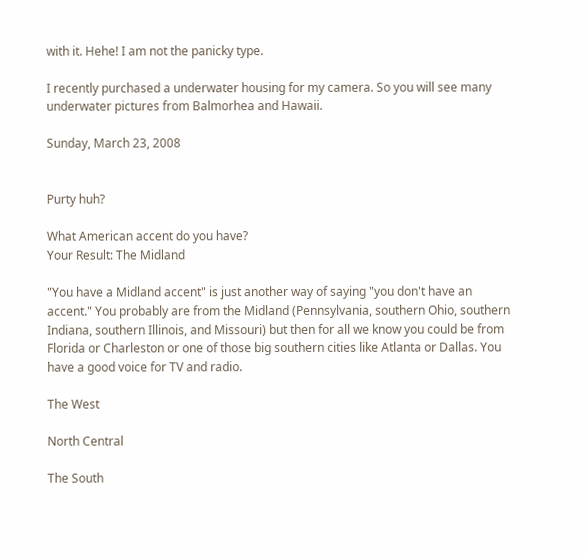with it. Hehe! I am not the panicky type.

I recently purchased a underwater housing for my camera. So you will see many underwater pictures from Balmorhea and Hawaii.

Sunday, March 23, 2008


Purty huh?

What American accent do you have?
Your Result: The Midland

"You have a Midland accent" is just another way of saying "you don't have an accent." You probably are from the Midland (Pennsylvania, southern Ohio, southern Indiana, southern Illinois, and Missouri) but then for all we know you could be from Florida or Charleston or one of those big southern cities like Atlanta or Dallas. You have a good voice for TV and radio.

The West

North Central

The South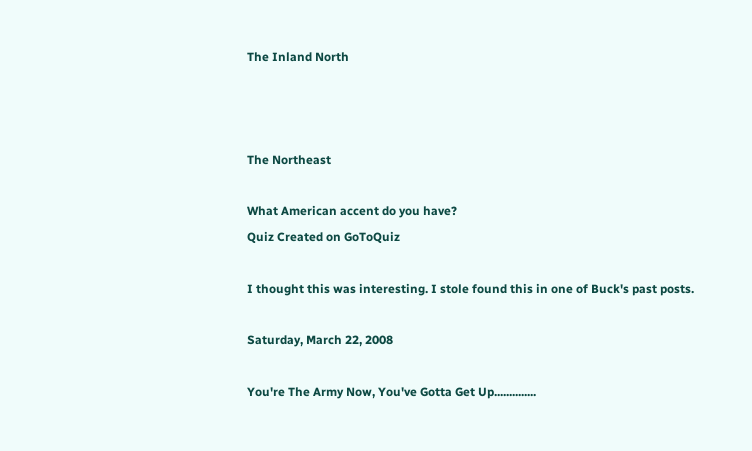The Inland North



The Northeast

What American accent do you have?
Quiz Created on GoToQuiz

I thought this was interesting. I stole found this in one of Buck's past posts.

Saturday, March 22, 2008

You're The Army Now, You've Gotta Get Up..............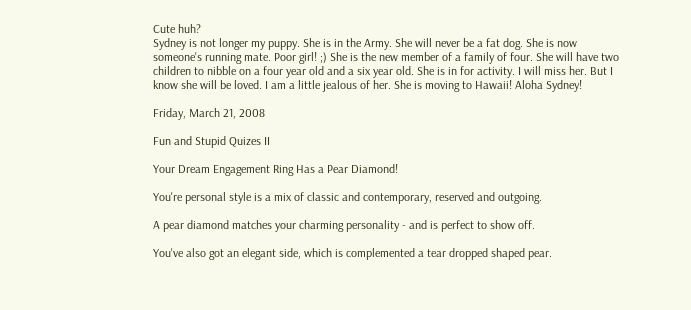Cute huh?
Sydney is not longer my puppy. She is in the Army. She will never be a fat dog. She is now someone's running mate. Poor girl! ;) She is the new member of a family of four. She will have two children to nibble on a four year old and a six year old. She is in for activity. I will miss her. But I know she will be loved. I am a little jealous of her. She is moving to Hawaii! Aloha Sydney!

Friday, March 21, 2008

Fun and Stupid Quizes II

Your Dream Engagement Ring Has a Pear Diamond!

You're personal style is a mix of classic and contemporary, reserved and outgoing.

A pear diamond matches your charming personality - and is perfect to show off.

You've also got an elegant side, which is complemented a tear dropped shaped pear.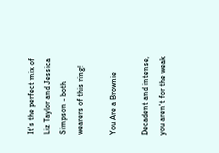It's the perfect mix of Liz Taylor and Jessica Simpson - both wearers of this ring!

You Are a Brownie

Decadent and intense, you aren't for the weak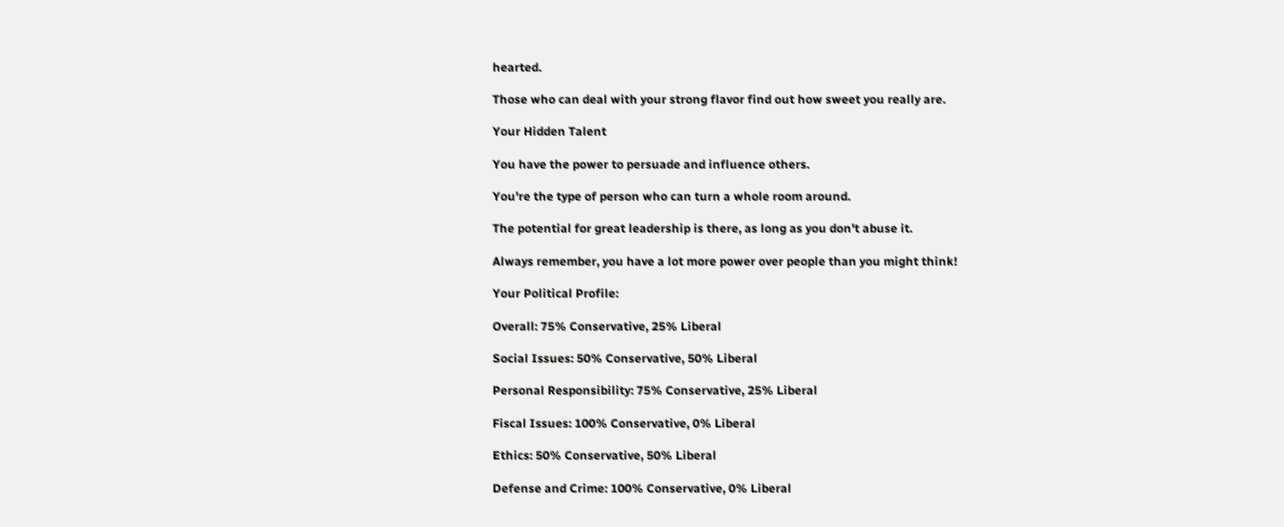hearted.

Those who can deal with your strong flavor find out how sweet you really are.

Your Hidden Talent

You have the power to persuade and influence others.

You're the type of person who can turn a whole room around.

The potential for great leadership is there, as long as you don't abuse it.

Always remember, you have a lot more power over people than you might think!

Your Political Profile:

Overall: 75% Conservative, 25% Liberal

Social Issues: 50% Conservative, 50% Liberal

Personal Responsibility: 75% Conservative, 25% Liberal

Fiscal Issues: 100% Conservative, 0% Liberal

Ethics: 50% Conservative, 50% Liberal

Defense and Crime: 100% Conservative, 0% Liberal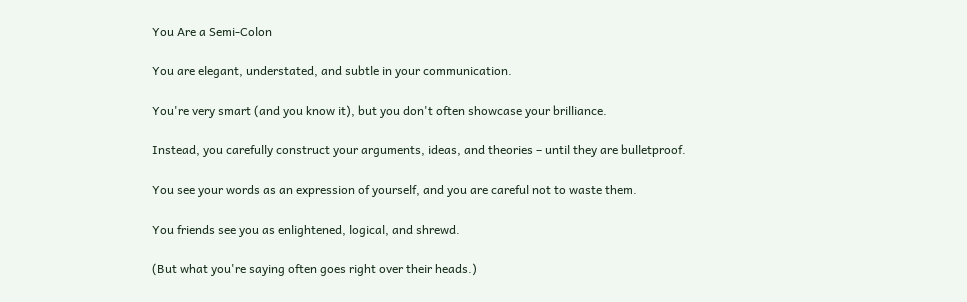You Are a Semi-Colon

You are elegant, understated, and subtle in your communication.

You're very smart (and you know it), but you don't often showcase your brilliance.

Instead, you carefully construct your arguments, ideas, and theories – until they are bulletproof.

You see your words as an expression of yourself, and you are careful not to waste them.

You friends see you as enlightened, logical, and shrewd.

(But what you're saying often goes right over their heads.)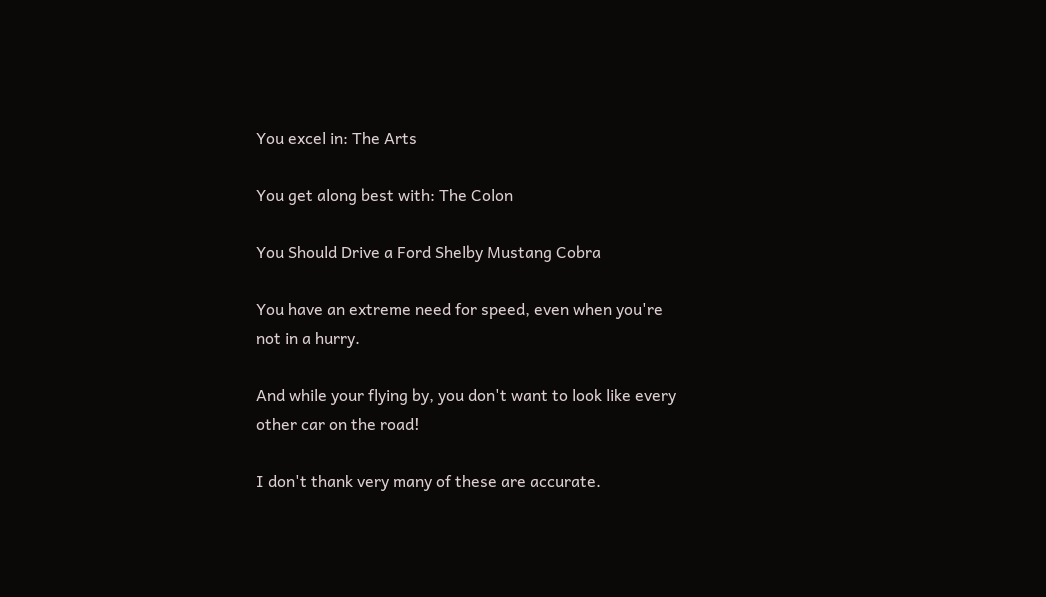You excel in: The Arts

You get along best with: The Colon

You Should Drive a Ford Shelby Mustang Cobra

You have an extreme need for speed, even when you're not in a hurry.

And while your flying by, you don't want to look like every other car on the road!

I don't thank very many of these are accurate.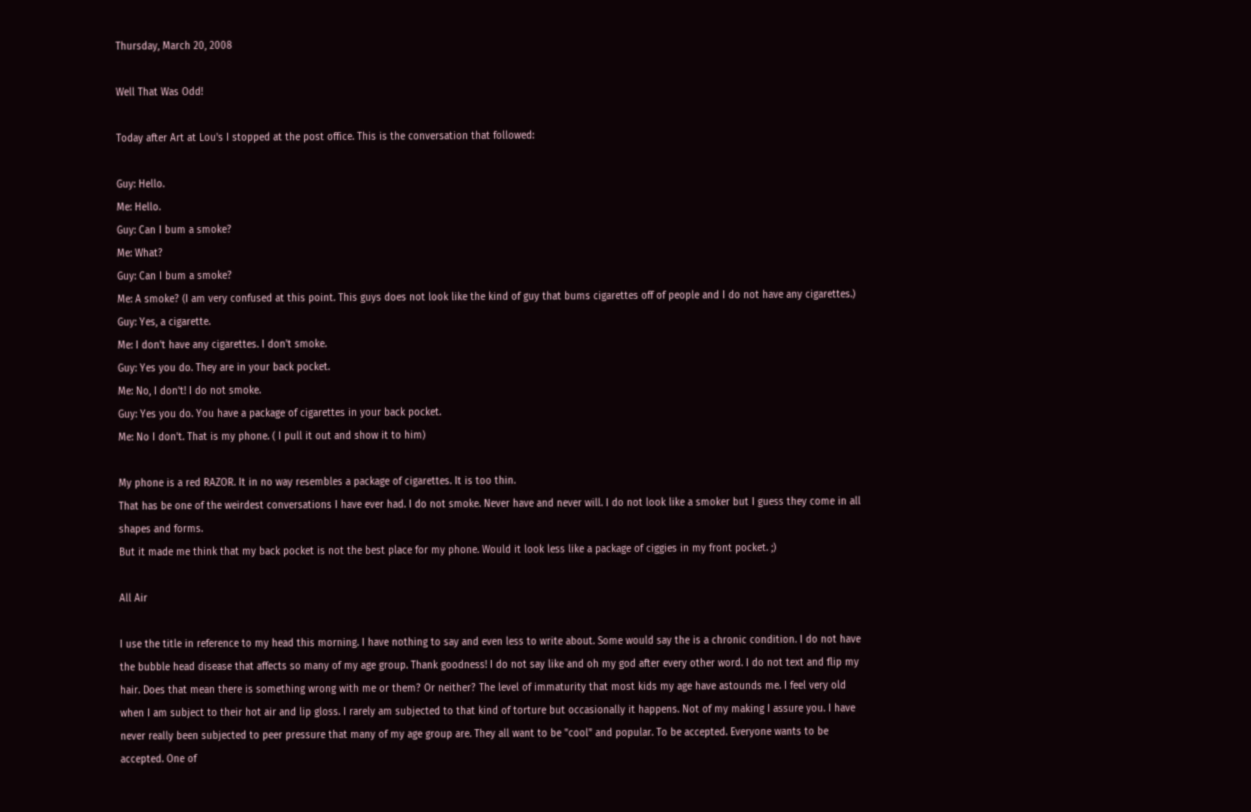Thursday, March 20, 2008

Well That Was Odd!

Today after Art at Lou's I stopped at the post office. This is the conversation that followed:

Guy: Hello.
Me: Hello.
Guy: Can I bum a smoke?
Me: What?
Guy: Can I bum a smoke?
Me: A smoke? (I am very confused at this point. This guys does not look like the kind of guy that bums cigarettes off of people and I do not have any cigarettes.)
Guy: Yes, a cigarette.
Me: I don't have any cigarettes. I don't smoke.
Guy: Yes you do. They are in your back pocket.
Me: No, I don't! I do not smoke.
Guy: Yes you do. You have a package of cigarettes in your back pocket.
Me: No I don't. That is my phone. ( I pull it out and show it to him)

My phone is a red RAZOR. It in no way resembles a package of cigarettes. It is too thin.
That has be one of the weirdest conversations I have ever had. I do not smoke. Never have and never will. I do not look like a smoker but I guess they come in all shapes and forms.
But it made me think that my back pocket is not the best place for my phone. Would it look less like a package of ciggies in my front pocket. ;)

All Air

I use the title in reference to my head this morning. I have nothing to say and even less to write about. Some would say the is a chronic condition. I do not have the bubble head disease that affects so many of my age group. Thank goodness! I do not say like and oh my god after every other word. I do not text and flip my hair. Does that mean there is something wrong with me or them? Or neither? The level of immaturity that most kids my age have astounds me. I feel very old when I am subject to their hot air and lip gloss. I rarely am subjected to that kind of torture but occasionally it happens. Not of my making I assure you. I have never really been subjected to peer pressure that many of my age group are. They all want to be "cool" and popular. To be accepted. Everyone wants to be accepted. One of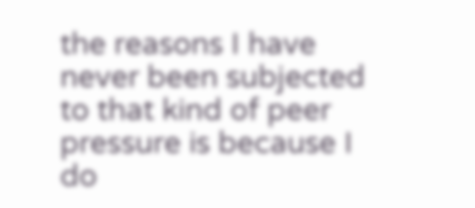the reasons I have never been subjected to that kind of peer pressure is because I do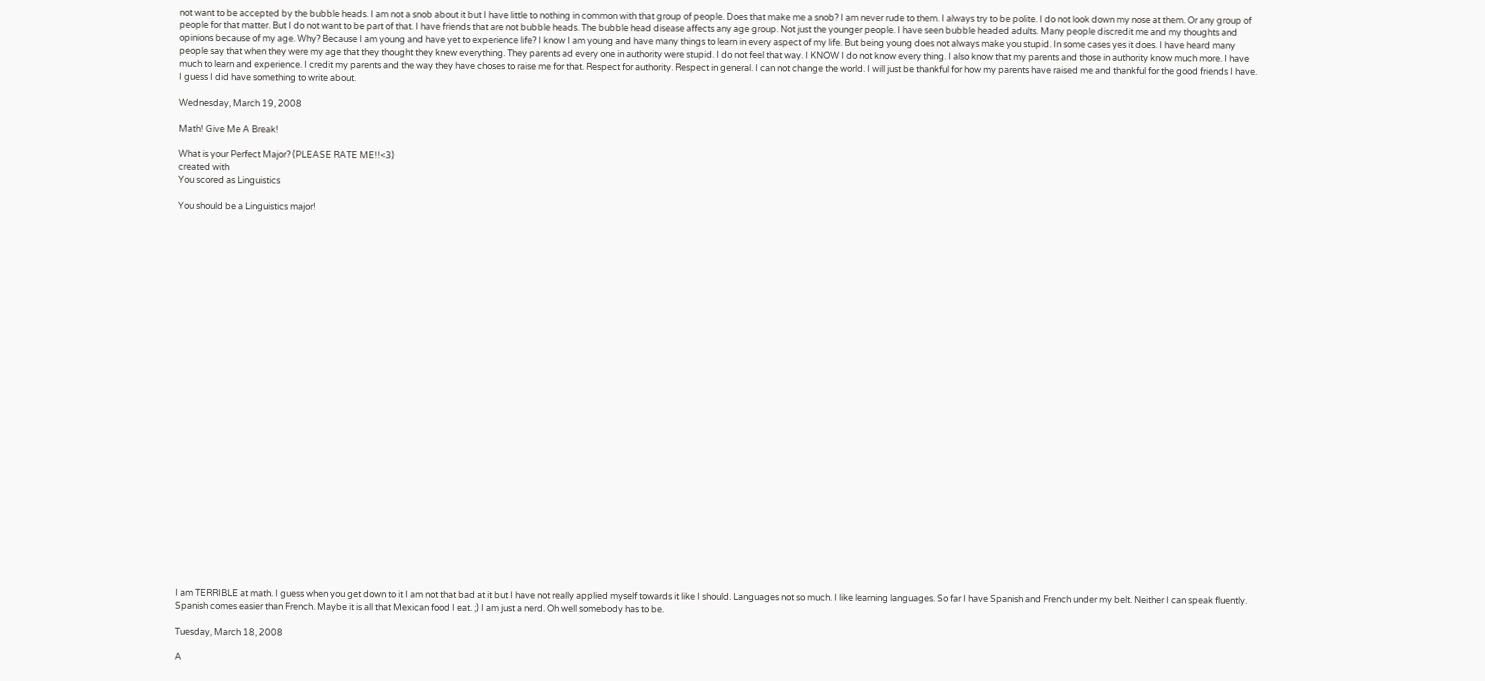not want to be accepted by the bubble heads. I am not a snob about it but I have little to nothing in common with that group of people. Does that make me a snob? I am never rude to them. I always try to be polite. I do not look down my nose at them. Or any group of people for that matter. But I do not want to be part of that. I have friends that are not bubble heads. The bubble head disease affects any age group. Not just the younger people. I have seen bubble headed adults. Many people discredit me and my thoughts and opinions because of my age. Why? Because I am young and have yet to experience life? I know I am young and have many things to learn in every aspect of my life. But being young does not always make you stupid. In some cases yes it does. I have heard many people say that when they were my age that they thought they knew everything. They parents ad every one in authority were stupid. I do not feel that way. I KNOW I do not know every thing. I also know that my parents and those in authority know much more. I have much to learn and experience. I credit my parents and the way they have choses to raise me for that. Respect for authority. Respect in general. I can not change the world. I will just be thankful for how my parents have raised me and thankful for the good friends I have. I guess I did have something to write about.

Wednesday, March 19, 2008

Math! Give Me A Break!

What is your Perfect Major? (PLEASE RATE ME!!<3)
created with
You scored as Linguistics

You should be a Linguistics major!





























I am TERRIBLE at math. I guess when you get down to it I am not that bad at it but I have not really applied myself towards it like I should. Languages not so much. I like learning languages. So far I have Spanish and French under my belt. Neither I can speak fluently. Spanish comes easier than French. Maybe it is all that Mexican food I eat. ;) I am just a nerd. Oh well somebody has to be.

Tuesday, March 18, 2008

A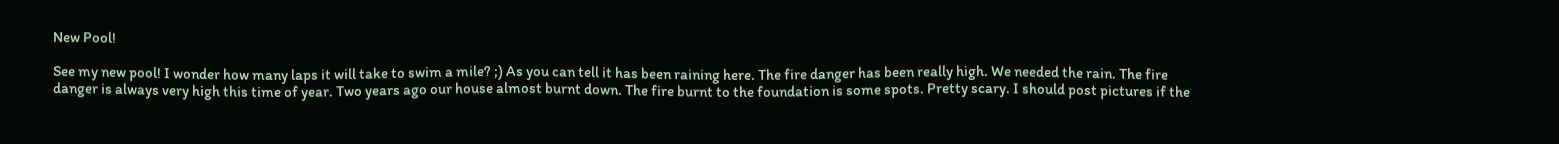New Pool!

See my new pool! I wonder how many laps it will take to swim a mile? ;) As you can tell it has been raining here. The fire danger has been really high. We needed the rain. The fire danger is always very high this time of year. Two years ago our house almost burnt down. The fire burnt to the foundation is some spots. Pretty scary. I should post pictures if the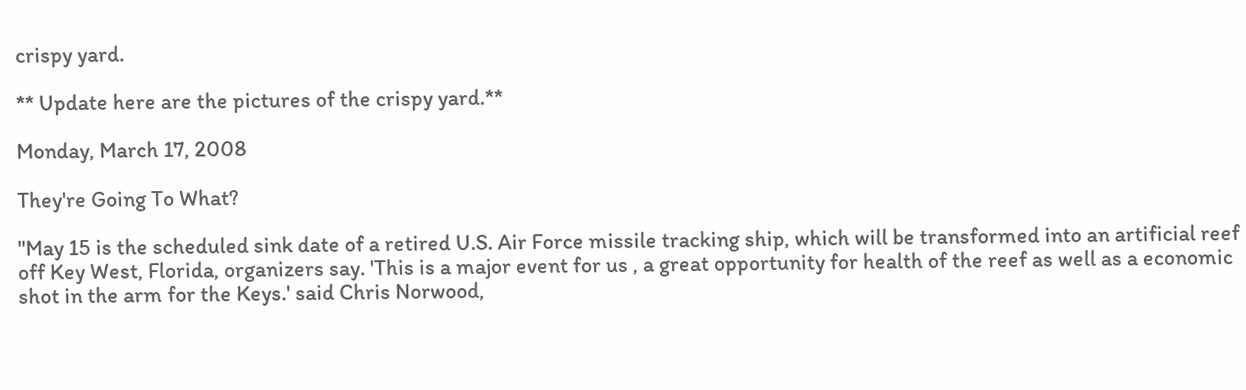crispy yard.

** Update here are the pictures of the crispy yard.**

Monday, March 17, 2008

They're Going To What?

"May 15 is the scheduled sink date of a retired U.S. Air Force missile tracking ship, which will be transformed into an artificial reef off Key West, Florida, organizers say. 'This is a major event for us , a great opportunity for health of the reef as well as a economic shot in the arm for the Keys.' said Chris Norwood,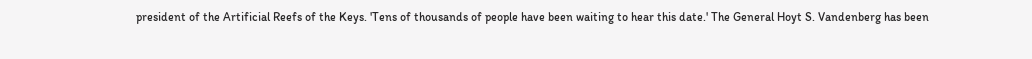president of the Artificial Reefs of the Keys. 'Tens of thousands of people have been waiting to hear this date.' The General Hoyt S. Vandenberg has been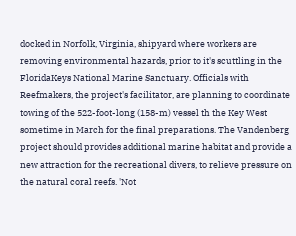docked in Norfolk, Virginia, shipyard where workers are removing environmental hazards, prior to it's scuttling in the FloridaKeys National Marine Sanctuary. Officials with Reefmakers, the project's facilitator, are planning to coordinate towing of the 522-foot-long (158-m) vessel th the Key West sometime in March for the final preparations. The Vandenberg project should provides additional marine habitat and provide a new attraction for the recreational divers, to relieve pressure on the natural coral reefs. 'Not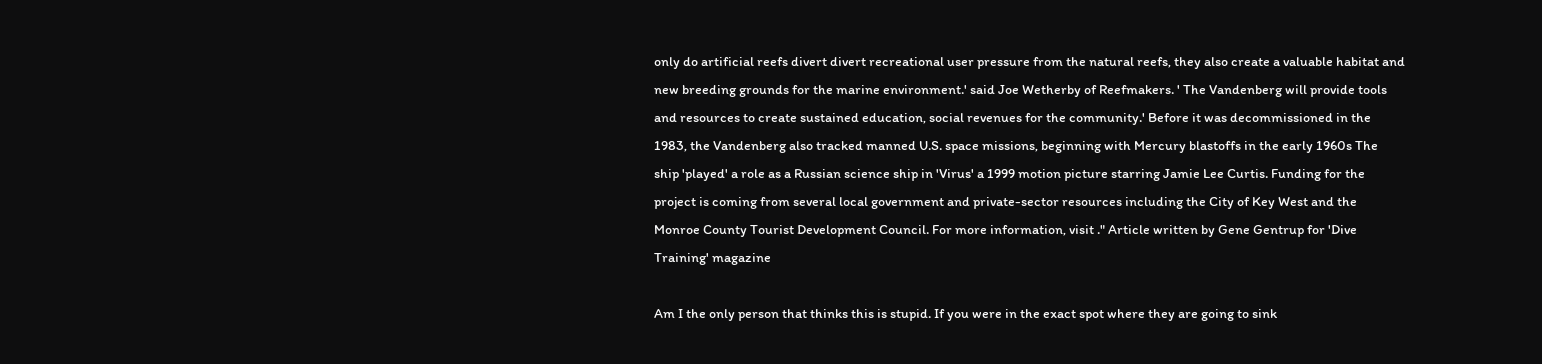only do artificial reefs divert divert recreational user pressure from the natural reefs, they also create a valuable habitat and new breeding grounds for the marine environment.' said Joe Wetherby of Reefmakers. ' The Vandenberg will provide tools and resources to create sustained education, social revenues for the community.' Before it was decommissioned in the 1983, the Vandenberg also tracked manned U.S. space missions, beginning with Mercury blastoffs in the early 1960s The ship 'played' a role as a Russian science ship in 'Virus' a 1999 motion picture starring Jamie Lee Curtis. Funding for the project is coming from several local government and private-sector resources including the City of Key West and the Monroe County Tourist Development Council. For more information, visit ." Article written by Gene Gentrup for 'Dive Training' magazine

Am I the only person that thinks this is stupid. If you were in the exact spot where they are going to sink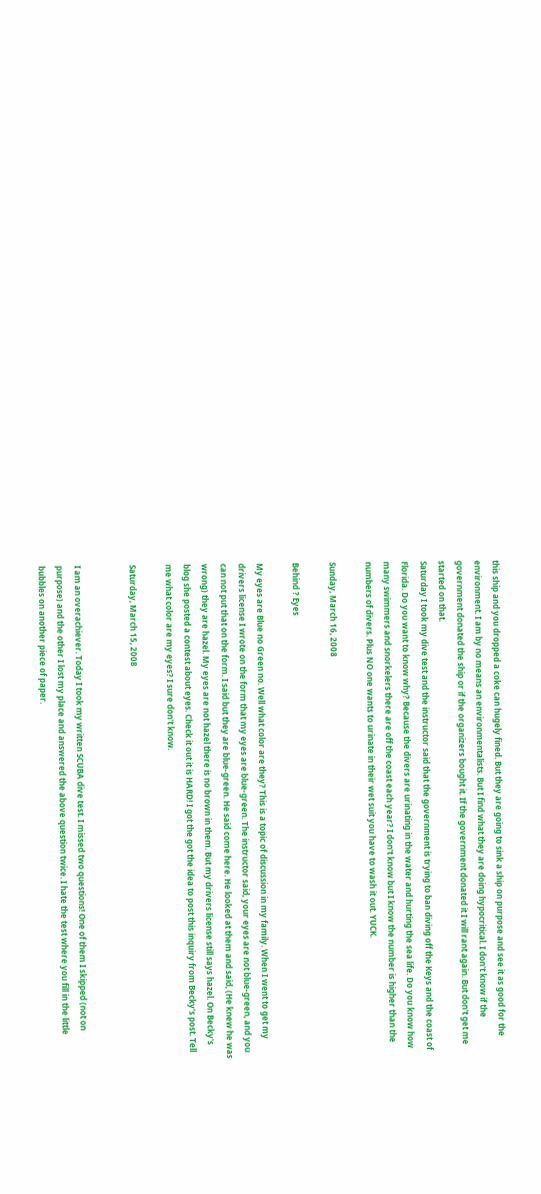this ship and you dropped a coke can hugely fined. But they are going to sink a ship on purpose and see it as good for the environment. I am by no means an environmentalists. But I find what they are doing hypocritical. I don't know if the government donated the ship or if the organizers bought it. If the government donated it I will rant again. But don't get me started on that.
Saturday I took my dive test and the instructor said that the government is trying to ban diving off the Keys and the coast of Florida. Do you want to know why? Because the divers are urinating in the water and hurting the sea life. Do you know how many swimmers and snorkelers there are off the coast each year? I don't know but I know the number is higher than the numbers of divers. Plus NO one wants to urinate in their wet suit you have to wash it out. YUCK.

Sunday, March 16, 2008

Behind ? Eyes

My eyes are Blue no Green no. Well what color are they? This is a topic of discussion in my family. When I went to get my drivers license I wrote on the form that my eyes are blue-green. The instructor said, your eyes are not blue-green, and you can not put that on the form. I said but they are blue-green. He said come here. He looked at them and said, (He knew he was wrong) they are hazel. My eyes are not hazel there is no brown in them. But my drivers license still says hazel. On Becky's blog she posted a contest about eyes. Check it out it is HARD! I got the got the idea to post this inquiry from Becky's post. Tell me what color are my eyes? I sure don't know.

Saturday, March 15, 2008


I am an overachiever. Today I took my written SCUBA dive test. I missed two questions! One of them I skipped (not on purpose) and the other I lost my place and answered the above question twice. I hate the test where you fill in the little bubbles on another piece of paper.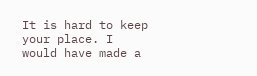It is hard to keep your place. I would have made a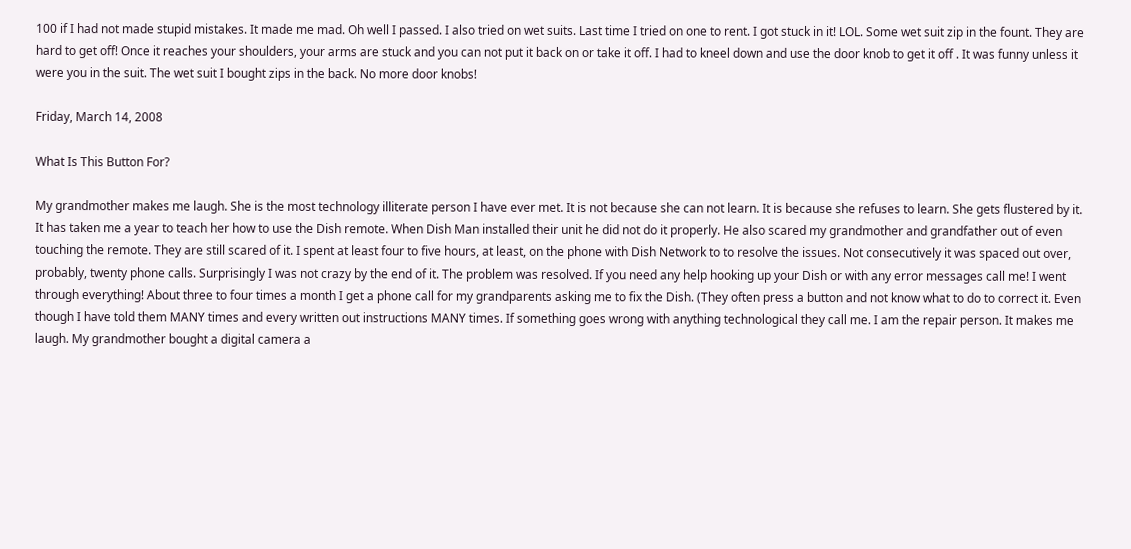100 if I had not made stupid mistakes. It made me mad. Oh well I passed. I also tried on wet suits. Last time I tried on one to rent. I got stuck in it! LOL. Some wet suit zip in the fount. They are hard to get off! Once it reaches your shoulders, your arms are stuck and you can not put it back on or take it off. I had to kneel down and use the door knob to get it off . It was funny unless it were you in the suit. The wet suit I bought zips in the back. No more door knobs!

Friday, March 14, 2008

What Is This Button For?

My grandmother makes me laugh. She is the most technology illiterate person I have ever met. It is not because she can not learn. It is because she refuses to learn. She gets flustered by it. It has taken me a year to teach her how to use the Dish remote. When Dish Man installed their unit he did not do it properly. He also scared my grandmother and grandfather out of even touching the remote. They are still scared of it. I spent at least four to five hours, at least, on the phone with Dish Network to to resolve the issues. Not consecutively it was spaced out over, probably, twenty phone calls. Surprisingly I was not crazy by the end of it. The problem was resolved. If you need any help hooking up your Dish or with any error messages call me! I went through everything! About three to four times a month I get a phone call for my grandparents asking me to fix the Dish. (They often press a button and not know what to do to correct it. Even though I have told them MANY times and every written out instructions MANY times. If something goes wrong with anything technological they call me. I am the repair person. It makes me laugh. My grandmother bought a digital camera a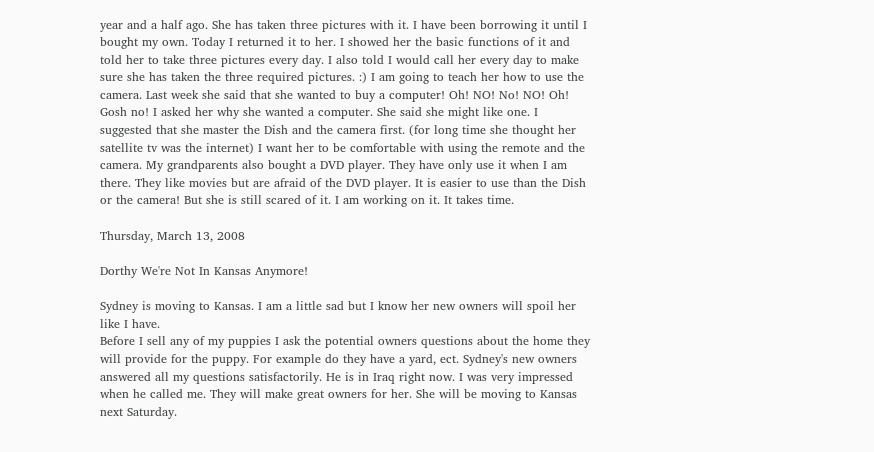year and a half ago. She has taken three pictures with it. I have been borrowing it until I bought my own. Today I returned it to her. I showed her the basic functions of it and told her to take three pictures every day. I also told I would call her every day to make sure she has taken the three required pictures. :) I am going to teach her how to use the camera. Last week she said that she wanted to buy a computer! Oh! NO! No! NO! Oh! Gosh no! I asked her why she wanted a computer. She said she might like one. I suggested that she master the Dish and the camera first. (for long time she thought her satellite tv was the internet) I want her to be comfortable with using the remote and the camera. My grandparents also bought a DVD player. They have only use it when I am there. They like movies but are afraid of the DVD player. It is easier to use than the Dish or the camera! But she is still scared of it. I am working on it. It takes time.

Thursday, March 13, 2008

Dorthy We're Not In Kansas Anymore!

Sydney is moving to Kansas. I am a little sad but I know her new owners will spoil her like I have.
Before I sell any of my puppies I ask the potential owners questions about the home they will provide for the puppy. For example do they have a yard, ect. Sydney's new owners answered all my questions satisfactorily. He is in Iraq right now. I was very impressed when he called me. They will make great owners for her. She will be moving to Kansas next Saturday.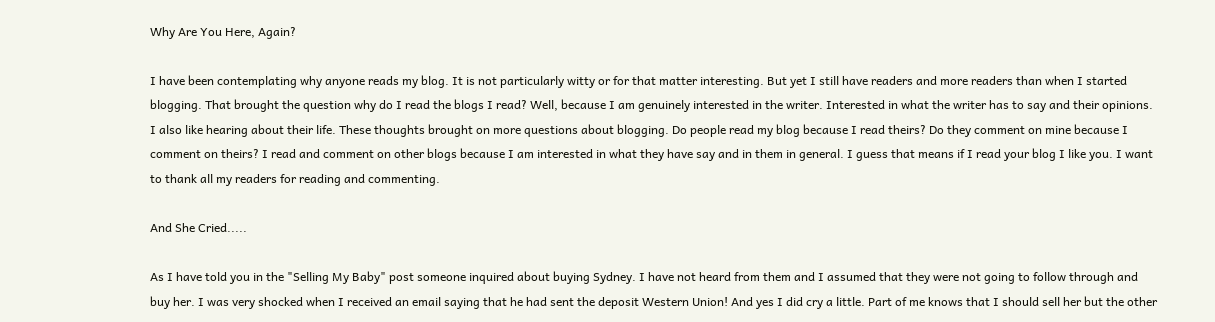Why Are You Here, Again?

I have been contemplating why anyone reads my blog. It is not particularly witty or for that matter interesting. But yet I still have readers and more readers than when I started blogging. That brought the question why do I read the blogs I read? Well, because I am genuinely interested in the writer. Interested in what the writer has to say and their opinions. I also like hearing about their life. These thoughts brought on more questions about blogging. Do people read my blog because I read theirs? Do they comment on mine because I comment on theirs? I read and comment on other blogs because I am interested in what they have say and in them in general. I guess that means if I read your blog I like you. I want to thank all my readers for reading and commenting.

And She Cried.....

As I have told you in the "Selling My Baby" post someone inquired about buying Sydney. I have not heard from them and I assumed that they were not going to follow through and buy her. I was very shocked when I received an email saying that he had sent the deposit Western Union! And yes I did cry a little. Part of me knows that I should sell her but the other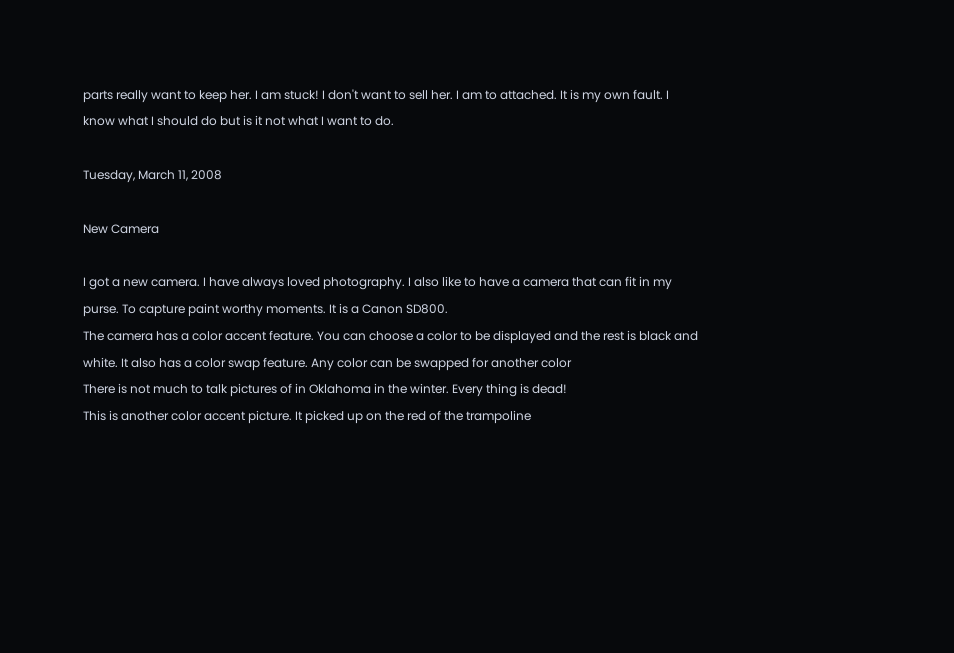parts really want to keep her. I am stuck! I don't want to sell her. I am to attached. It is my own fault. I know what I should do but is it not what I want to do.

Tuesday, March 11, 2008

New Camera

I got a new camera. I have always loved photography. I also like to have a camera that can fit in my purse. To capture paint worthy moments. It is a Canon SD800.
The camera has a color accent feature. You can choose a color to be displayed and the rest is black and white. It also has a color swap feature. Any color can be swapped for another color
There is not much to talk pictures of in Oklahoma in the winter. Every thing is dead!
This is another color accent picture. It picked up on the red of the trampoline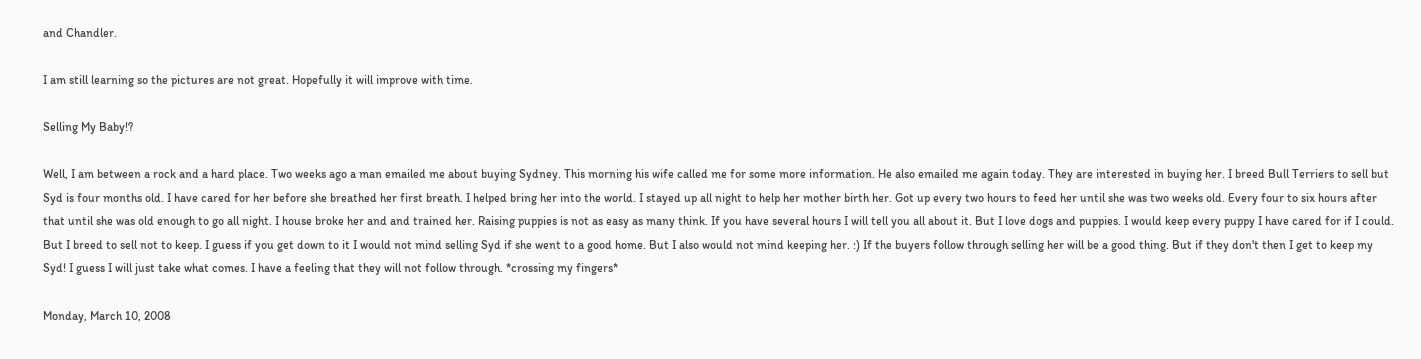and Chandler.

I am still learning so the pictures are not great. Hopefully it will improve with time.

Selling My Baby!?

Well, I am between a rock and a hard place. Two weeks ago a man emailed me about buying Sydney. This morning his wife called me for some more information. He also emailed me again today. They are interested in buying her. I breed Bull Terriers to sell but Syd is four months old. I have cared for her before she breathed her first breath. I helped bring her into the world. I stayed up all night to help her mother birth her. Got up every two hours to feed her until she was two weeks old. Every four to six hours after that until she was old enough to go all night. I house broke her and and trained her. Raising puppies is not as easy as many think. If you have several hours I will tell you all about it. But I love dogs and puppies. I would keep every puppy I have cared for if I could. But I breed to sell not to keep. I guess if you get down to it I would not mind selling Syd if she went to a good home. But I also would not mind keeping her. :) If the buyers follow through selling her will be a good thing. But if they don't then I get to keep my Syd! I guess I will just take what comes. I have a feeling that they will not follow through. *crossing my fingers*

Monday, March 10, 2008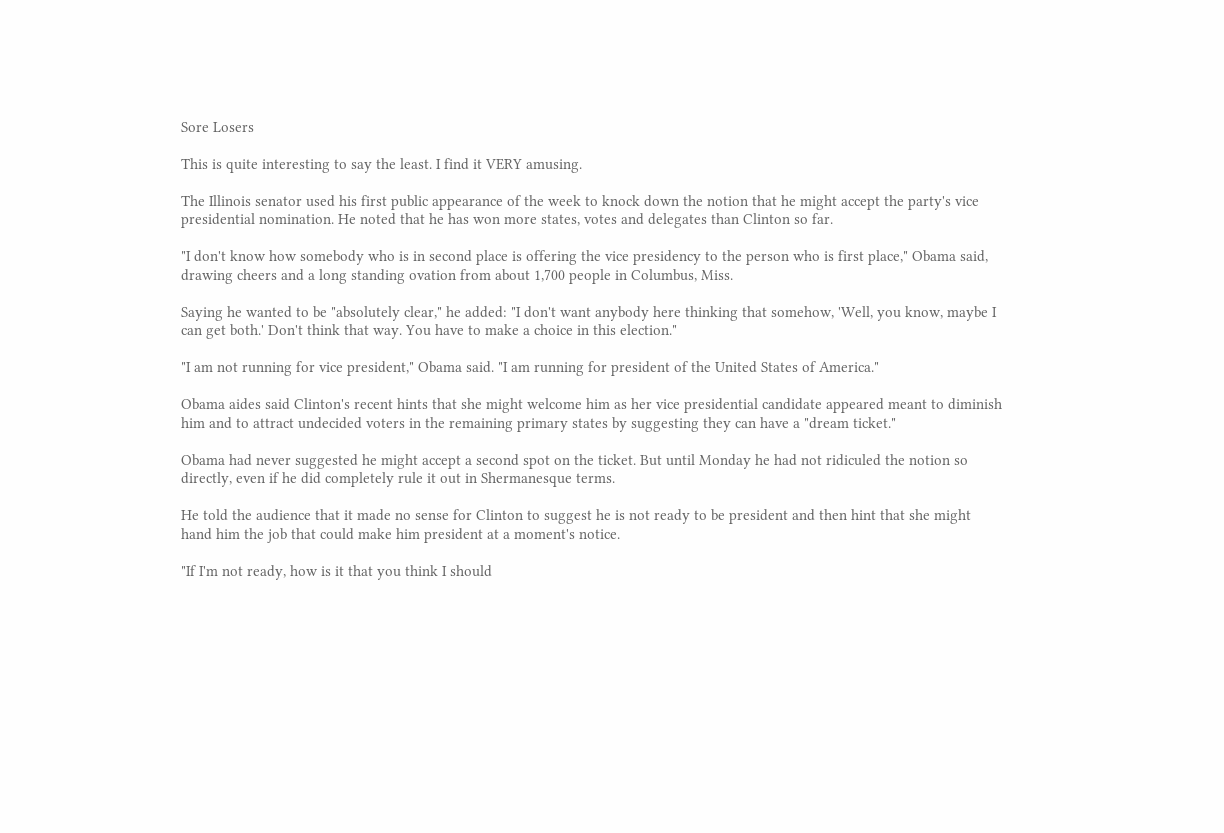Sore Losers

This is quite interesting to say the least. I find it VERY amusing.

The Illinois senator used his first public appearance of the week to knock down the notion that he might accept the party's vice presidential nomination. He noted that he has won more states, votes and delegates than Clinton so far.

"I don't know how somebody who is in second place is offering the vice presidency to the person who is first place," Obama said, drawing cheers and a long standing ovation from about 1,700 people in Columbus, Miss.

Saying he wanted to be "absolutely clear," he added: "I don't want anybody here thinking that somehow, 'Well, you know, maybe I can get both.' Don't think that way. You have to make a choice in this election."

"I am not running for vice president," Obama said. "I am running for president of the United States of America."

Obama aides said Clinton's recent hints that she might welcome him as her vice presidential candidate appeared meant to diminish him and to attract undecided voters in the remaining primary states by suggesting they can have a "dream ticket."

Obama had never suggested he might accept a second spot on the ticket. But until Monday he had not ridiculed the notion so directly, even if he did completely rule it out in Shermanesque terms.

He told the audience that it made no sense for Clinton to suggest he is not ready to be president and then hint that she might hand him the job that could make him president at a moment's notice.

"If I'm not ready, how is it that you think I should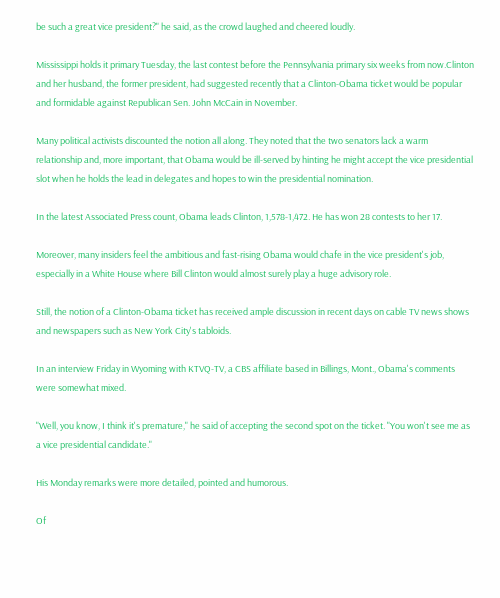be such a great vice president?" he said, as the crowd laughed and cheered loudly.

Mississippi holds it primary Tuesday, the last contest before the Pennsylvania primary six weeks from now.Clinton and her husband, the former president, had suggested recently that a Clinton-Obama ticket would be popular and formidable against Republican Sen. John McCain in November.

Many political activists discounted the notion all along. They noted that the two senators lack a warm relationship and, more important, that Obama would be ill-served by hinting he might accept the vice presidential slot when he holds the lead in delegates and hopes to win the presidential nomination.

In the latest Associated Press count, Obama leads Clinton, 1,578-1,472. He has won 28 contests to her 17.

Moreover, many insiders feel the ambitious and fast-rising Obama would chafe in the vice president's job, especially in a White House where Bill Clinton would almost surely play a huge advisory role.

Still, the notion of a Clinton-Obama ticket has received ample discussion in recent days on cable TV news shows and newspapers such as New York City's tabloids.

In an interview Friday in Wyoming with KTVQ-TV, a CBS affiliate based in Billings, Mont., Obama's comments were somewhat mixed.

"Well, you know, I think it's premature," he said of accepting the second spot on the ticket. "You won't see me as a vice presidential candidate."

His Monday remarks were more detailed, pointed and humorous.

Of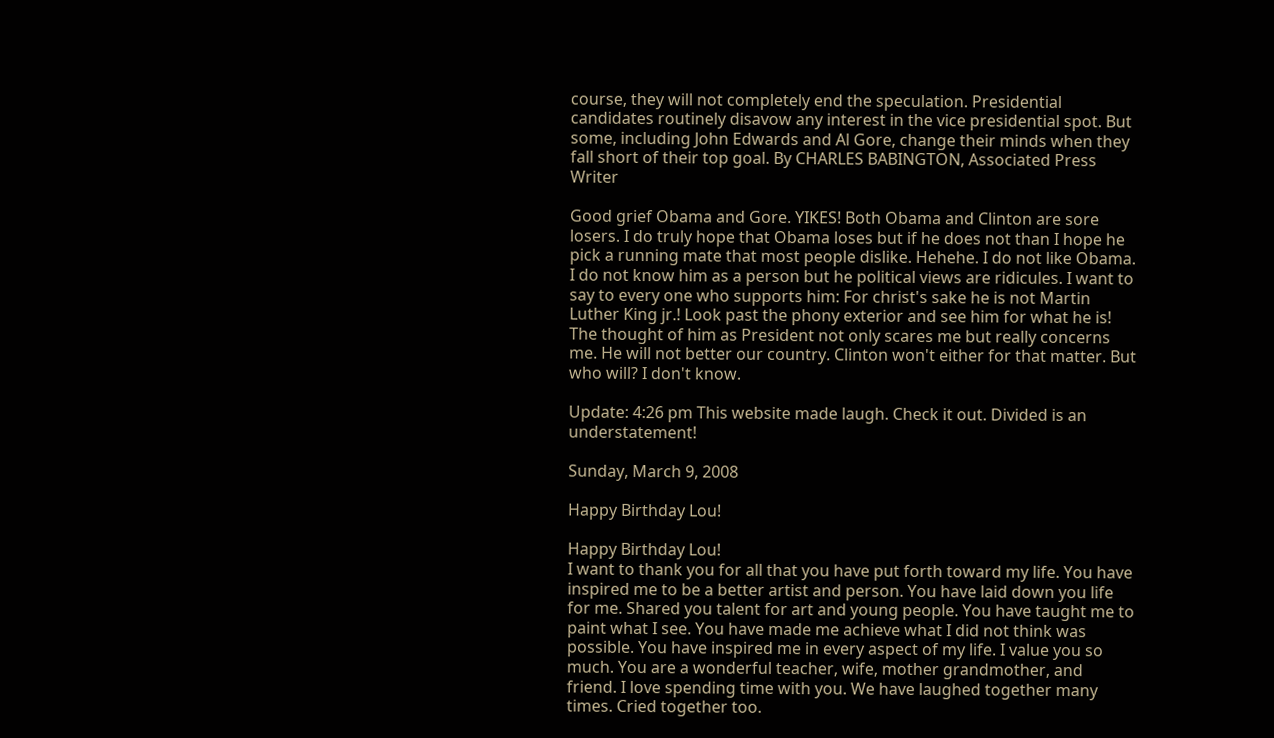course, they will not completely end the speculation. Presidential candidates routinely disavow any interest in the vice presidential spot. But some, including John Edwards and Al Gore, change their minds when they fall short of their top goal. By CHARLES BABINGTON, Associated Press Writer

Good grief Obama and Gore. YIKES! Both Obama and Clinton are sore losers. I do truly hope that Obama loses but if he does not than I hope he pick a running mate that most people dislike. Hehehe. I do not like Obama. I do not know him as a person but he political views are ridicules. I want to say to every one who supports him: For christ's sake he is not Martin Luther King jr.! Look past the phony exterior and see him for what he is! The thought of him as President not only scares me but really concerns me. He will not better our country. Clinton won't either for that matter. But who will? I don't know.

Update: 4:26 pm This website made laugh. Check it out. Divided is an understatement!

Sunday, March 9, 2008

Happy Birthday Lou!

Happy Birthday Lou!
I want to thank you for all that you have put forth toward my life. You have inspired me to be a better artist and person. You have laid down you life for me. Shared you talent for art and young people. You have taught me to paint what I see. You have made me achieve what I did not think was possible. You have inspired me in every aspect of my life. I value you so much. You are a wonderful teacher, wife, mother grandmother, and friend. I love spending time with you. We have laughed together many times. Cried together too.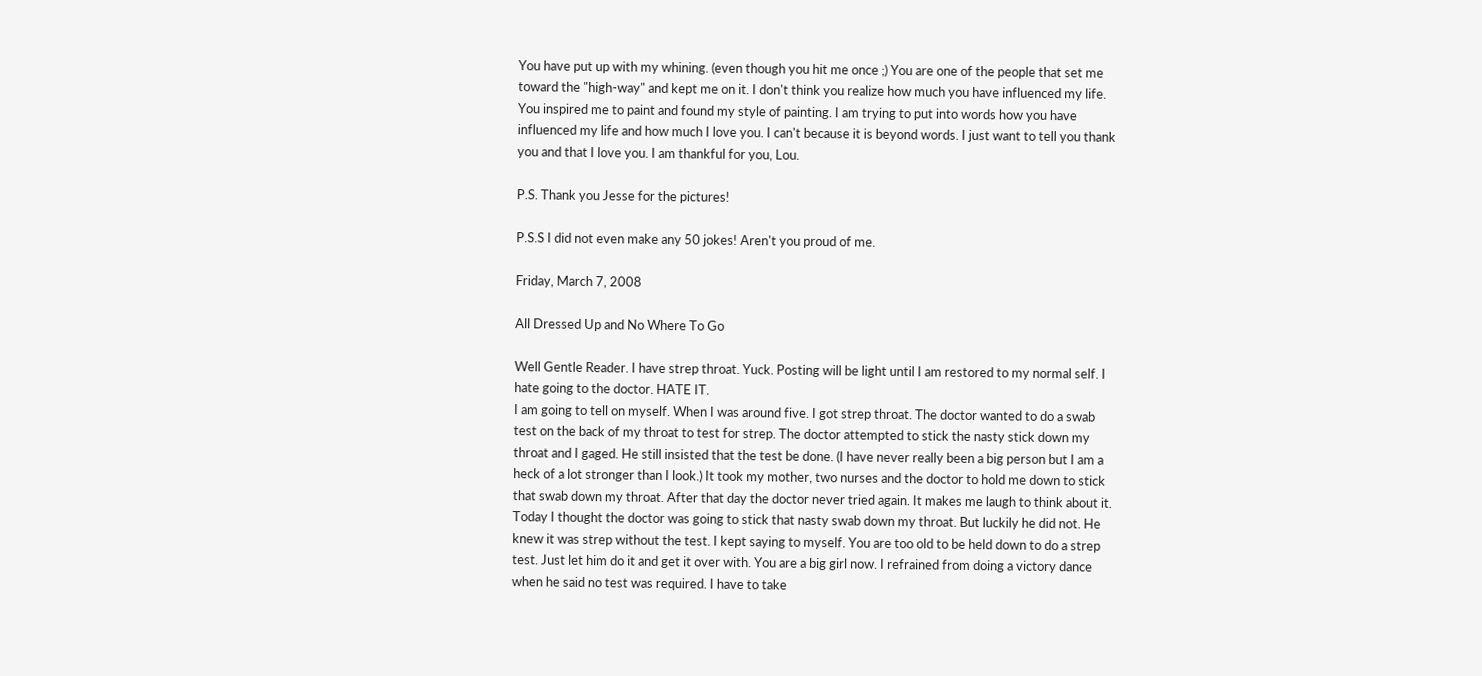You have put up with my whining. (even though you hit me once ;) You are one of the people that set me toward the "high-way" and kept me on it. I don't think you realize how much you have influenced my life. You inspired me to paint and found my style of painting. I am trying to put into words how you have influenced my life and how much I love you. I can't because it is beyond words. I just want to tell you thank you and that I love you. I am thankful for you, Lou.

P.S. Thank you Jesse for the pictures!

P.S.S I did not even make any 50 jokes! Aren't you proud of me.

Friday, March 7, 2008

All Dressed Up and No Where To Go

Well Gentle Reader. I have strep throat. Yuck. Posting will be light until I am restored to my normal self. I hate going to the doctor. HATE IT.
I am going to tell on myself. When I was around five. I got strep throat. The doctor wanted to do a swab test on the back of my throat to test for strep. The doctor attempted to stick the nasty stick down my throat and I gaged. He still insisted that the test be done. (I have never really been a big person but I am a heck of a lot stronger than I look.) It took my mother, two nurses and the doctor to hold me down to stick that swab down my throat. After that day the doctor never tried again. It makes me laugh to think about it. Today I thought the doctor was going to stick that nasty swab down my throat. But luckily he did not. He knew it was strep without the test. I kept saying to myself. You are too old to be held down to do a strep test. Just let him do it and get it over with. You are a big girl now. I refrained from doing a victory dance when he said no test was required. I have to take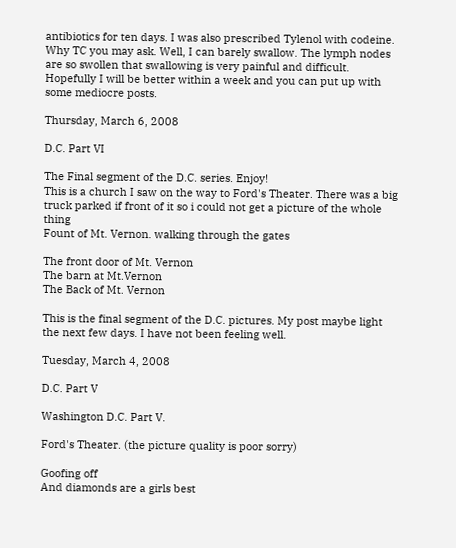antibiotics for ten days. I was also prescribed Tylenol with codeine. Why TC you may ask. Well, I can barely swallow. The lymph nodes are so swollen that swallowing is very painful and difficult. Hopefully I will be better within a week and you can put up with some mediocre posts.

Thursday, March 6, 2008

D.C. Part VI

The Final segment of the D.C. series. Enjoy!
This is a church I saw on the way to Ford's Theater. There was a big truck parked if front of it so i could not get a picture of the whole thing
Fount of Mt. Vernon. walking through the gates

The front door of Mt. Vernon
The barn at Mt.Vernon
The Back of Mt. Vernon

This is the final segment of the D.C. pictures. My post maybe light the next few days. I have not been feeling well.

Tuesday, March 4, 2008

D.C. Part V

Washington D.C. Part V.

Ford's Theater. (the picture quality is poor sorry)

Goofing off
And diamonds are a girls best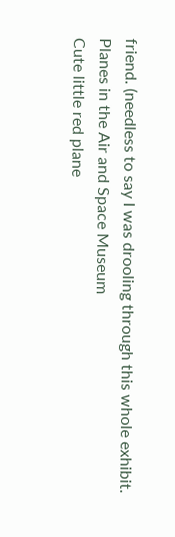friend. (needless to say I was drooling through this whole exhibit.
Planes in the Air and Space Museum
Cute little red plane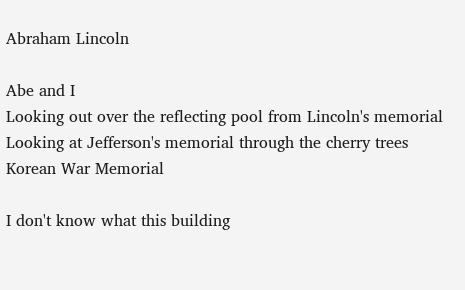Abraham Lincoln

Abe and I
Looking out over the reflecting pool from Lincoln's memorial
Looking at Jefferson's memorial through the cherry trees
Korean War Memorial

I don't know what this building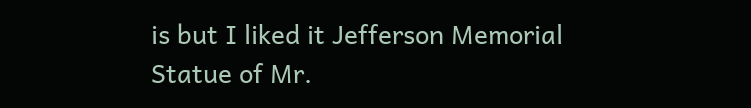is but I liked it Jefferson Memorial
Statue of Mr.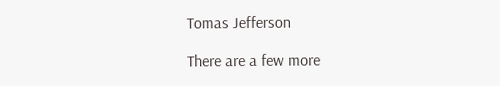Tomas Jefferson

There are a few more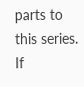parts to this series. If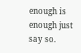enough is enough just say so.